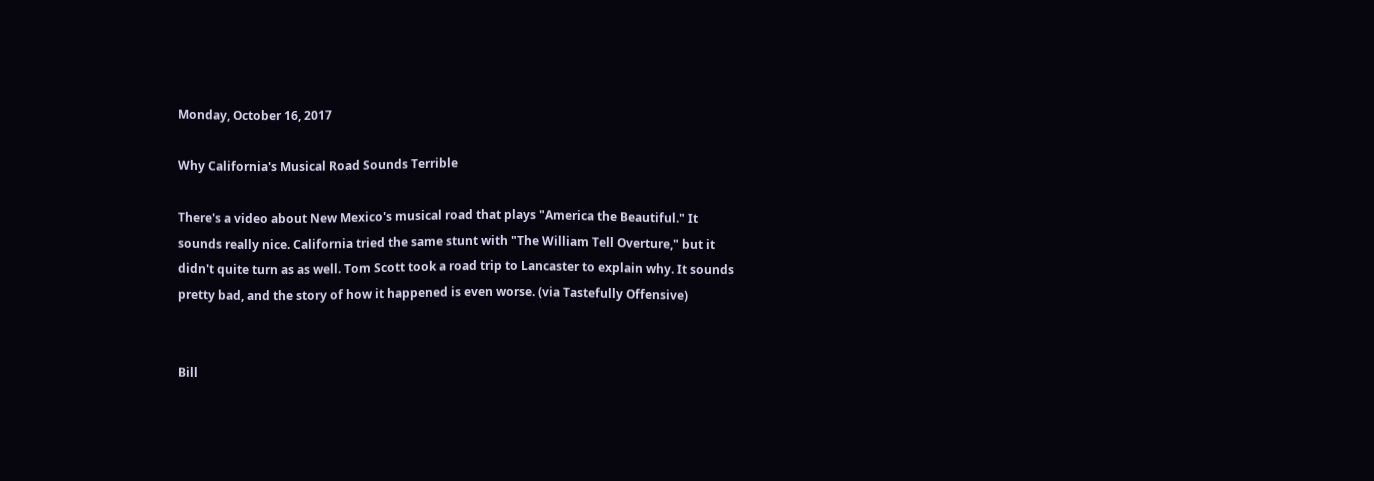Monday, October 16, 2017

Why California's Musical Road Sounds Terrible

There's a video about New Mexico's musical road that plays "America the Beautiful." It sounds really nice. California tried the same stunt with "The William Tell Overture," but it didn't quite turn as as well. Tom Scott took a road trip to Lancaster to explain why. It sounds pretty bad, and the story of how it happened is even worse. (via Tastefully Offensive)


Bill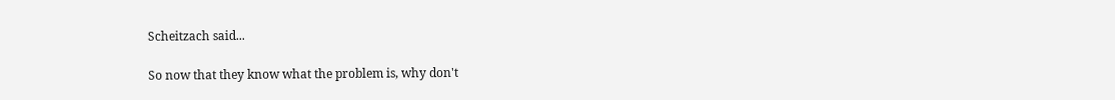Scheitzach said...

So now that they know what the problem is, why don't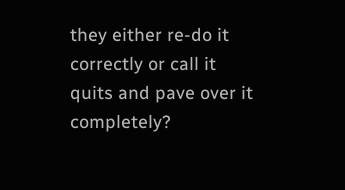they either re-do it correctly or call it quits and pave over it completely?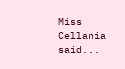Miss Cellania said...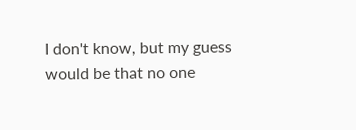I don't know, but my guess would be that no one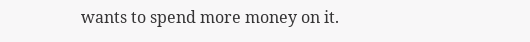wants to spend more money on it.